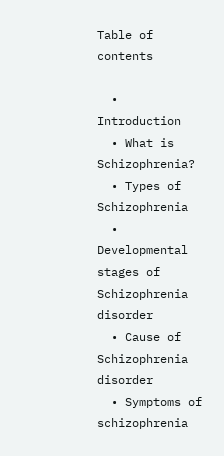Table of contents

  • Introduction
  • What is Schizophrenia?
  • Types of Schizophrenia
  • Developmental stages of Schizophrenia disorder
  • Cause of Schizophrenia disorder
  • Symptoms of schizophrenia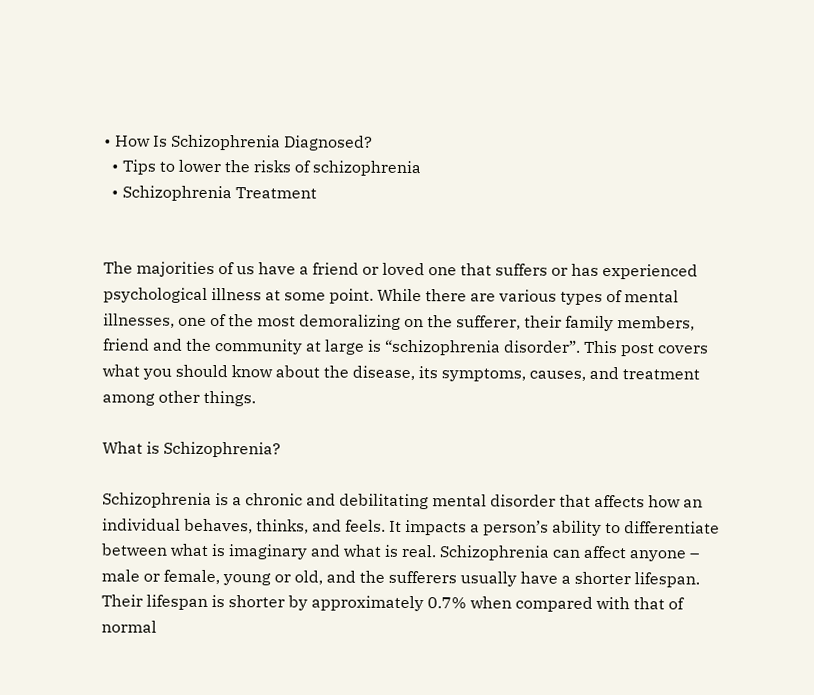• How Is Schizophrenia Diagnosed?
  • Tips to lower the risks of schizophrenia
  • Schizophrenia Treatment


The majorities of us have a friend or loved one that suffers or has experienced psychological illness at some point. While there are various types of mental illnesses, one of the most demoralizing on the sufferer, their family members, friend and the community at large is “schizophrenia disorder”. This post covers what you should know about the disease, its symptoms, causes, and treatment among other things.

What is Schizophrenia?

Schizophrenia is a chronic and debilitating mental disorder that affects how an individual behaves, thinks, and feels. It impacts a person’s ability to differentiate between what is imaginary and what is real. Schizophrenia can affect anyone – male or female, young or old, and the sufferers usually have a shorter lifespan. Their lifespan is shorter by approximately 0.7% when compared with that of normal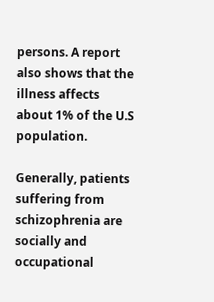persons. A report also shows that the illness affects about 1% of the U.S population.

Generally, patients suffering from schizophrenia are socially and occupational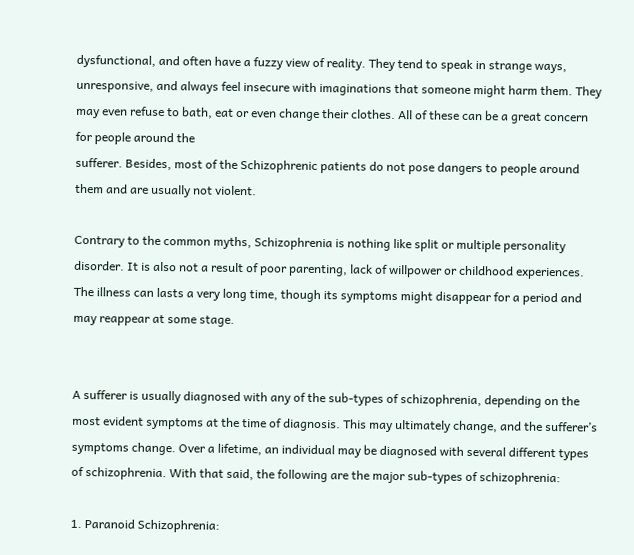dysfunctional, and often have a fuzzy view of reality. They tend to speak in strange ways, unresponsive, and always feel insecure with imaginations that someone might harm them. They may even refuse to bath, eat or even change their clothes. All of these can be a great concern for people around the
sufferer. Besides, most of the Schizophrenic patients do not pose dangers to people around them and are usually not violent.

Contrary to the common myths, Schizophrenia is nothing like split or multiple personality disorder. It is also not a result of poor parenting, lack of willpower or childhood experiences. The illness can lasts a very long time, though its symptoms might disappear for a period and may reappear at some stage.


A sufferer is usually diagnosed with any of the sub-types of schizophrenia, depending on the most evident symptoms at the time of diagnosis. This may ultimately change, and the sufferer’s symptoms change. Over a lifetime, an individual may be diagnosed with several different types of schizophrenia. With that said, the following are the major sub-types of schizophrenia:

1. Paranoid Schizophrenia: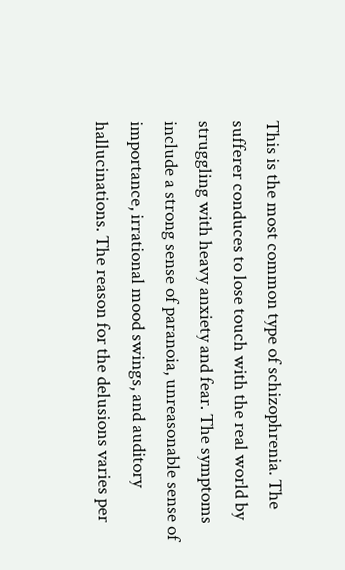This is the most common type of schizophrenia. The sufferer conduces to lose touch with the real world by struggling with heavy anxiety and fear. The symptoms include a strong sense of paranoia, unreasonable sense of importance, irrational mood swings, and auditory hallucinations. The reason for the delusions varies per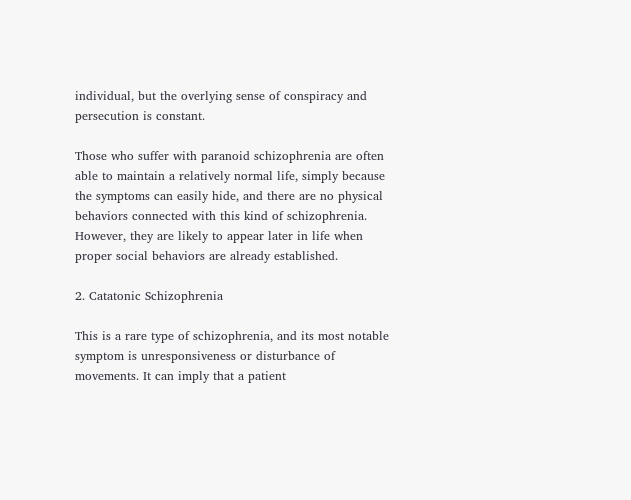individual, but the overlying sense of conspiracy and persecution is constant.

Those who suffer with paranoid schizophrenia are often able to maintain a relatively normal life, simply because the symptoms can easily hide, and there are no physical behaviors connected with this kind of schizophrenia. However, they are likely to appear later in life when proper social behaviors are already established.

2. Catatonic Schizophrenia

This is a rare type of schizophrenia, and its most notable symptom is unresponsiveness or disturbance of movements. It can imply that a patient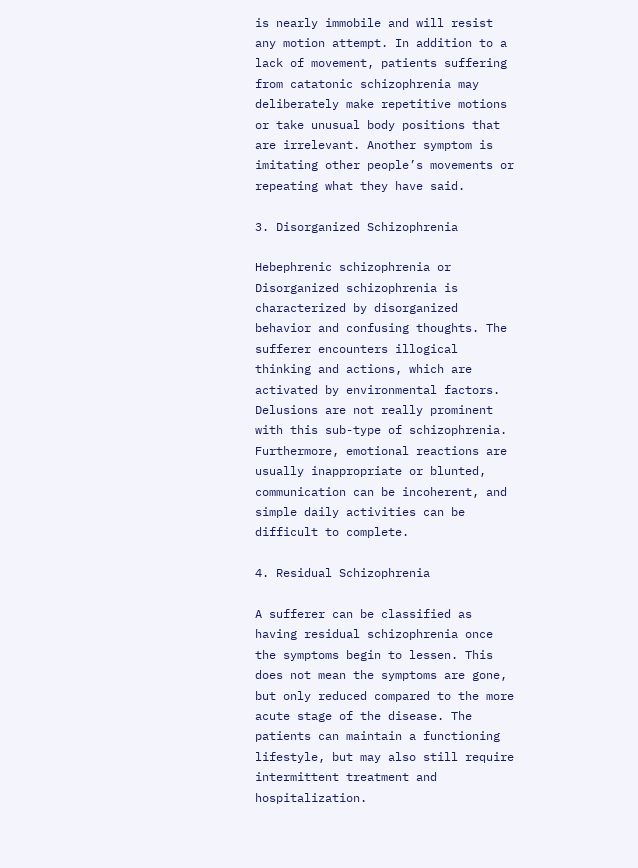is nearly immobile and will resist any motion attempt. In addition to a lack of movement, patients suffering from catatonic schizophrenia may deliberately make repetitive motions or take unusual body positions that are irrelevant. Another symptom is imitating other people’s movements or repeating what they have said.

3. Disorganized Schizophrenia

Hebephrenic schizophrenia or Disorganized schizophrenia is characterized by disorganized behavior and confusing thoughts. The sufferer encounters illogical thinking and actions, which are activated by environmental factors. Delusions are not really prominent with this sub-type of schizophrenia. Furthermore, emotional reactions are usually inappropriate or blunted, communication can be incoherent, and simple daily activities can be difficult to complete.

4. Residual Schizophrenia

A sufferer can be classified as having residual schizophrenia once the symptoms begin to lessen. This does not mean the symptoms are gone, but only reduced compared to the more acute stage of the disease. The patients can maintain a functioning lifestyle, but may also still require intermittent treatment and hospitalization.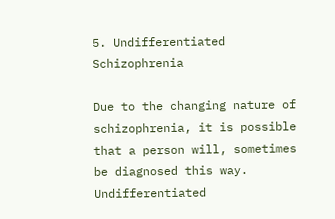5. Undifferentiated Schizophrenia

Due to the changing nature of schizophrenia, it is possible that a person will, sometimes be diagnosed this way. Undifferentiated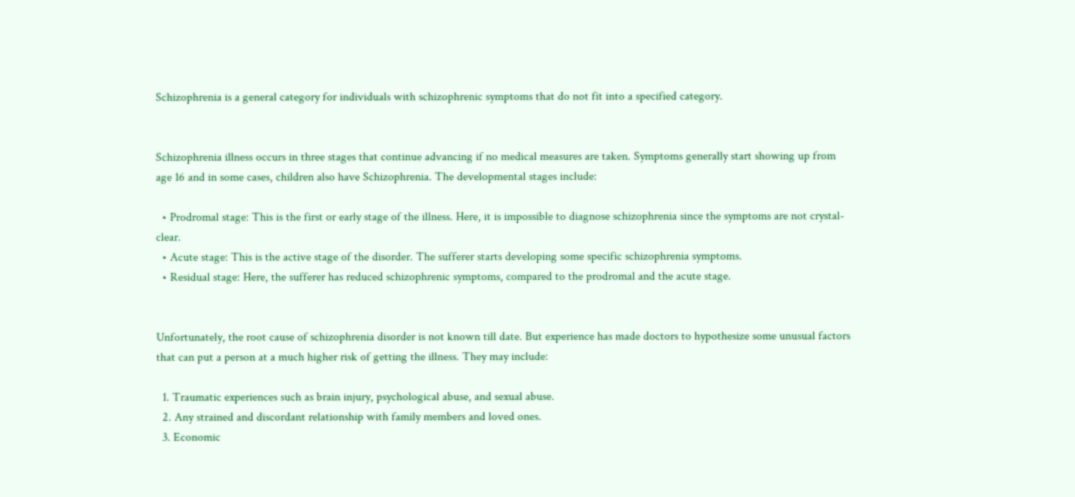Schizophrenia is a general category for individuals with schizophrenic symptoms that do not fit into a specified category.


Schizophrenia illness occurs in three stages that continue advancing if no medical measures are taken. Symptoms generally start showing up from age 16 and in some cases, children also have Schizophrenia. The developmental stages include:

  • Prodromal stage: This is the first or early stage of the illness. Here, it is impossible to diagnose schizophrenia since the symptoms are not crystal-clear.
  • Acute stage: This is the active stage of the disorder. The sufferer starts developing some specific schizophrenia symptoms.
  • Residual stage: Here, the sufferer has reduced schizophrenic symptoms, compared to the prodromal and the acute stage.


Unfortunately, the root cause of schizophrenia disorder is not known till date. But experience has made doctors to hypothesize some unusual factors that can put a person at a much higher risk of getting the illness. They may include:

  1. Traumatic experiences such as brain injury, psychological abuse, and sexual abuse.
  2. Any strained and discordant relationship with family members and loved ones.
  3. Economic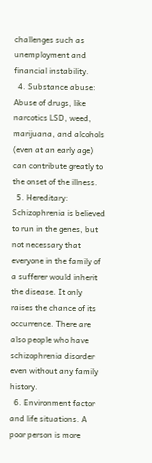challenges such as unemployment and financial instability.
  4. Substance abuse: Abuse of drugs, like narcotics LSD, weed, marijuana, and alcohols (even at an early age) can contribute greatly to the onset of the illness.
  5. Hereditary: Schizophrenia is believed to run in the genes, but not necessary that everyone in the family of a sufferer would inherit the disease. It only raises the chance of its occurrence. There are also people who have schizophrenia disorder even without any family history.
  6. Environment factor and life situations. A poor person is more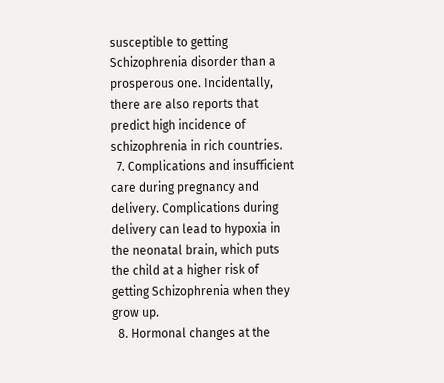susceptible to getting Schizophrenia disorder than a prosperous one. Incidentally, there are also reports that predict high incidence of schizophrenia in rich countries.
  7. Complications and insufficient care during pregnancy and delivery. Complications during delivery can lead to hypoxia in the neonatal brain, which puts the child at a higher risk of getting Schizophrenia when they grow up.
  8. Hormonal changes at the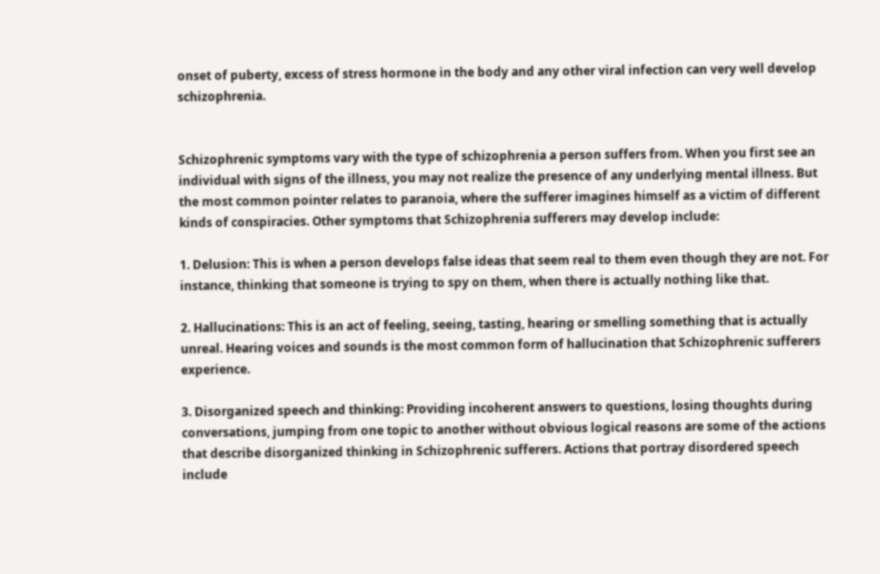onset of puberty, excess of stress hormone in the body and any other viral infection can very well develop schizophrenia.


Schizophrenic symptoms vary with the type of schizophrenia a person suffers from. When you first see an individual with signs of the illness, you may not realize the presence of any underlying mental illness. But the most common pointer relates to paranoia, where the sufferer imagines himself as a victim of different kinds of conspiracies. Other symptoms that Schizophrenia sufferers may develop include:

1. Delusion: This is when a person develops false ideas that seem real to them even though they are not. For instance, thinking that someone is trying to spy on them, when there is actually nothing like that.

2. Hallucinations: This is an act of feeling, seeing, tasting, hearing or smelling something that is actually unreal. Hearing voices and sounds is the most common form of hallucination that Schizophrenic sufferers experience.

3. Disorganized speech and thinking: Providing incoherent answers to questions, losing thoughts during conversations, jumping from one topic to another without obvious logical reasons are some of the actions that describe disorganized thinking in Schizophrenic sufferers. Actions that portray disordered speech include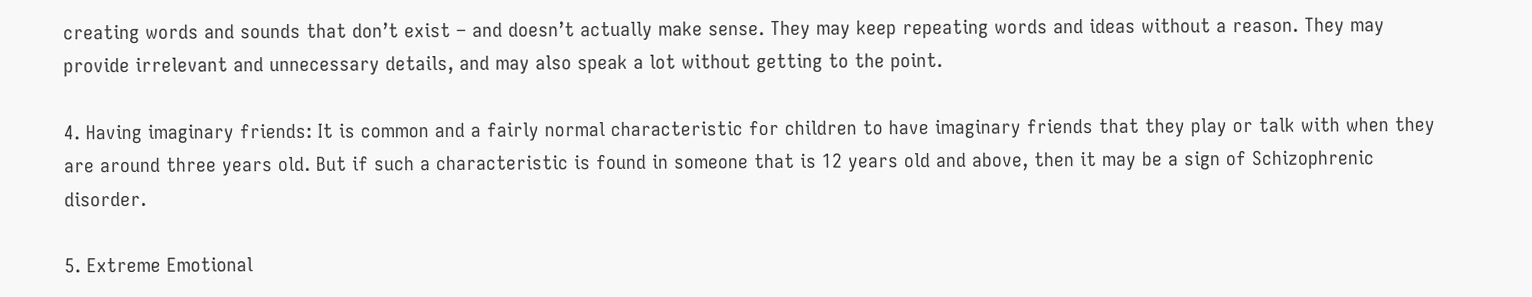creating words and sounds that don’t exist – and doesn’t actually make sense. They may keep repeating words and ideas without a reason. They may provide irrelevant and unnecessary details, and may also speak a lot without getting to the point.

4. Having imaginary friends: It is common and a fairly normal characteristic for children to have imaginary friends that they play or talk with when they are around three years old. But if such a characteristic is found in someone that is 12 years old and above, then it may be a sign of Schizophrenic disorder.

5. Extreme Emotional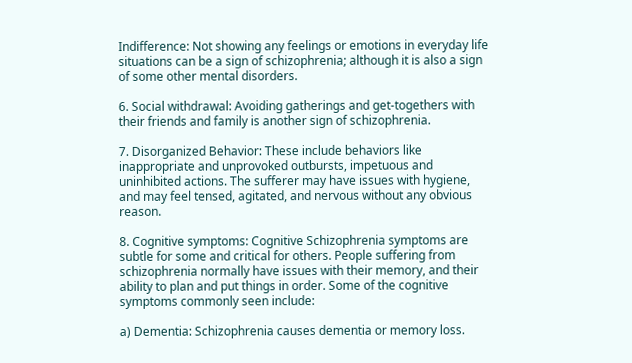Indifference: Not showing any feelings or emotions in everyday life situations can be a sign of schizophrenia; although it is also a sign of some other mental disorders.

6. Social withdrawal: Avoiding gatherings and get-togethers with their friends and family is another sign of schizophrenia.

7. Disorganized Behavior: These include behaviors like inappropriate and unprovoked outbursts, impetuous and uninhibited actions. The sufferer may have issues with hygiene, and may feel tensed, agitated, and nervous without any obvious reason.

8. Cognitive symptoms: Cognitive Schizophrenia symptoms are subtle for some and critical for others. People suffering from schizophrenia normally have issues with their memory, and their ability to plan and put things in order. Some of the cognitive symptoms commonly seen include:

a) Dementia: Schizophrenia causes dementia or memory loss.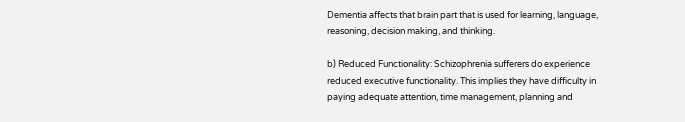Dementia affects that brain part that is used for learning, language, reasoning, decision making, and thinking.

b) Reduced Functionality: Schizophrenia sufferers do experience reduced executive functionality. This implies they have difficulty in paying adequate attention, time management, planning and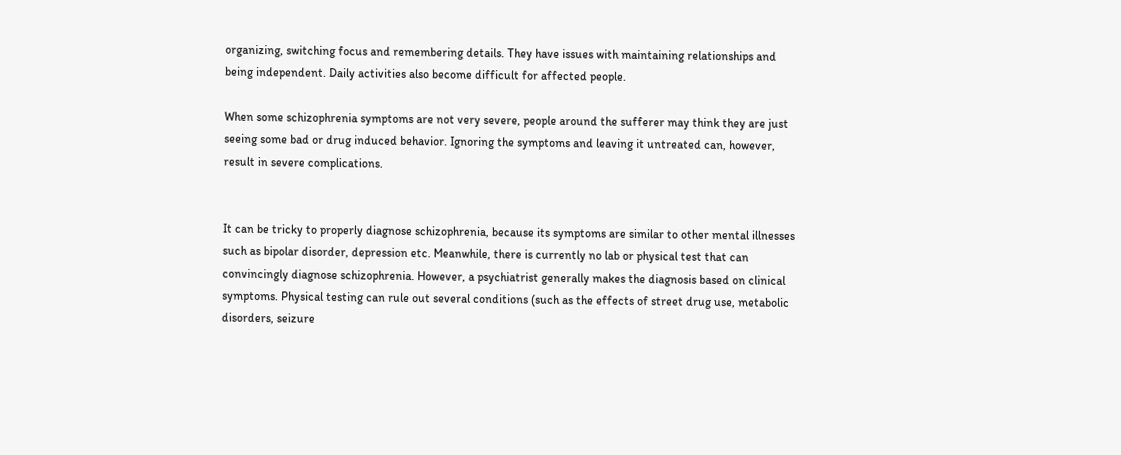organizing, switching focus and remembering details. They have issues with maintaining relationships and being independent. Daily activities also become difficult for affected people.

When some schizophrenia symptoms are not very severe, people around the sufferer may think they are just seeing some bad or drug induced behavior. Ignoring the symptoms and leaving it untreated can, however, result in severe complications.


It can be tricky to properly diagnose schizophrenia, because its symptoms are similar to other mental illnesses such as bipolar disorder, depression etc. Meanwhile, there is currently no lab or physical test that can convincingly diagnose schizophrenia. However, a psychiatrist generally makes the diagnosis based on clinical symptoms. Physical testing can rule out several conditions (such as the effects of street drug use, metabolic disorders, seizure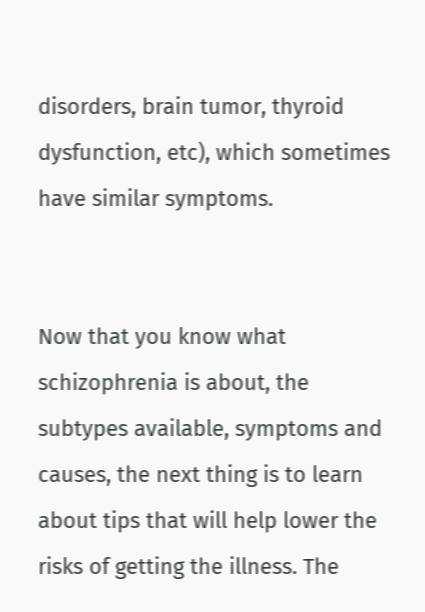disorders, brain tumor, thyroid dysfunction, etc), which sometimes have similar symptoms.


Now that you know what schizophrenia is about, the subtypes available, symptoms and causes, the next thing is to learn about tips that will help lower the risks of getting the illness. The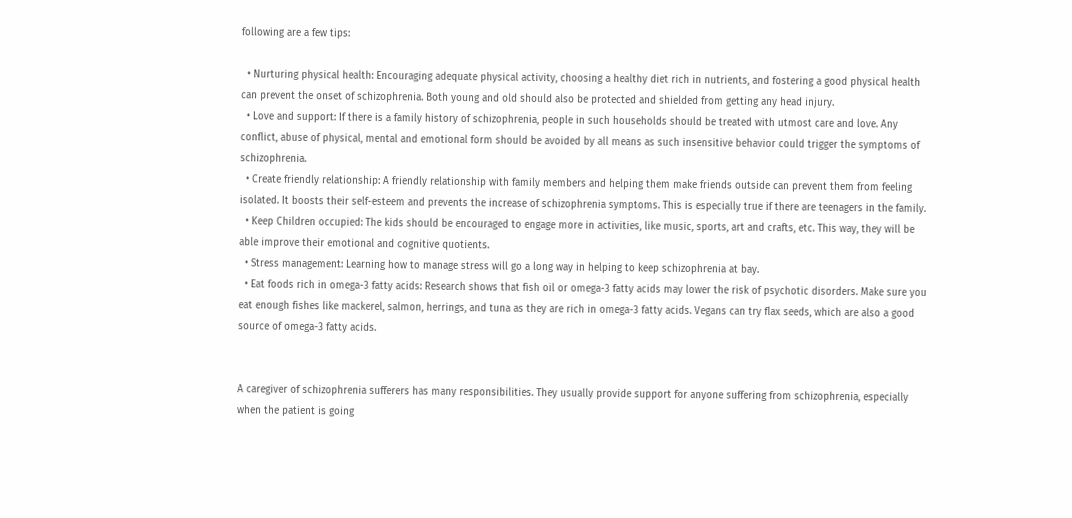following are a few tips:

  • Nurturing physical health: Encouraging adequate physical activity, choosing a healthy diet rich in nutrients, and fostering a good physical health can prevent the onset of schizophrenia. Both young and old should also be protected and shielded from getting any head injury.
  • Love and support: If there is a family history of schizophrenia, people in such households should be treated with utmost care and love. Any conflict, abuse of physical, mental and emotional form should be avoided by all means as such insensitive behavior could trigger the symptoms of schizophrenia.
  • Create friendly relationship: A friendly relationship with family members and helping them make friends outside can prevent them from feeling isolated. It boosts their self-esteem and prevents the increase of schizophrenia symptoms. This is especially true if there are teenagers in the family.
  • Keep Children occupied: The kids should be encouraged to engage more in activities, like music, sports, art and crafts, etc. This way, they will be able improve their emotional and cognitive quotients.
  • Stress management: Learning how to manage stress will go a long way in helping to keep schizophrenia at bay.
  • Eat foods rich in omega-3 fatty acids: Research shows that fish oil or omega-3 fatty acids may lower the risk of psychotic disorders. Make sure you eat enough fishes like mackerel, salmon, herrings, and tuna as they are rich in omega-3 fatty acids. Vegans can try flax seeds, which are also a good source of omega-3 fatty acids.


A caregiver of schizophrenia sufferers has many responsibilities. They usually provide support for anyone suffering from schizophrenia, especially when the patient is going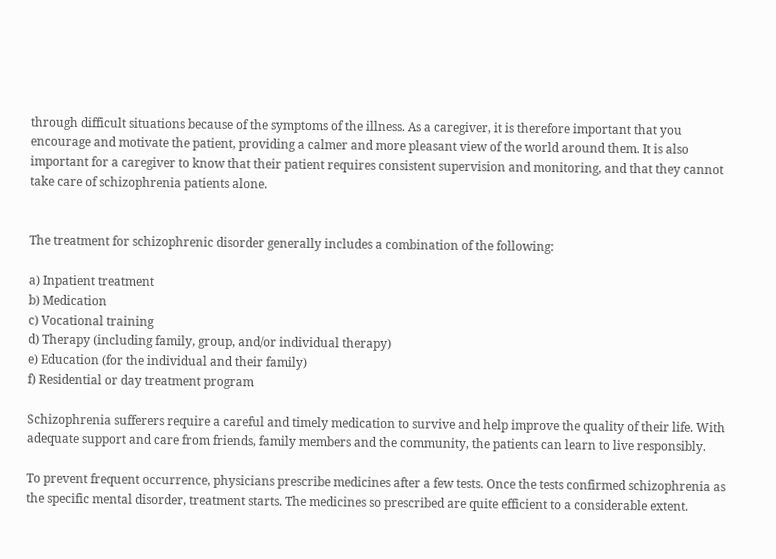through difficult situations because of the symptoms of the illness. As a caregiver, it is therefore important that you encourage and motivate the patient, providing a calmer and more pleasant view of the world around them. It is also important for a caregiver to know that their patient requires consistent supervision and monitoring, and that they cannot take care of schizophrenia patients alone.


The treatment for schizophrenic disorder generally includes a combination of the following:

a) Inpatient treatment
b) Medication
c) Vocational training
d) Therapy (including family, group, and/or individual therapy)
e) Education (for the individual and their family)
f) Residential or day treatment program

Schizophrenia sufferers require a careful and timely medication to survive and help improve the quality of their life. With adequate support and care from friends, family members and the community, the patients can learn to live responsibly.

To prevent frequent occurrence, physicians prescribe medicines after a few tests. Once the tests confirmed schizophrenia as the specific mental disorder, treatment starts. The medicines so prescribed are quite efficient to a considerable extent.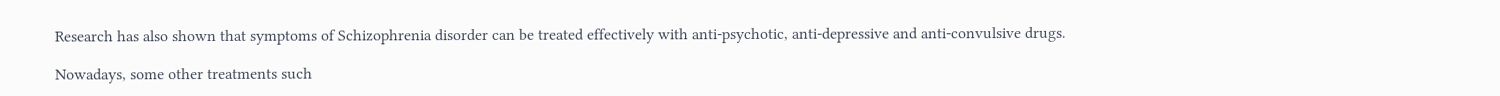Research has also shown that symptoms of Schizophrenia disorder can be treated effectively with anti-psychotic, anti-depressive and anti-convulsive drugs.

Nowadays, some other treatments such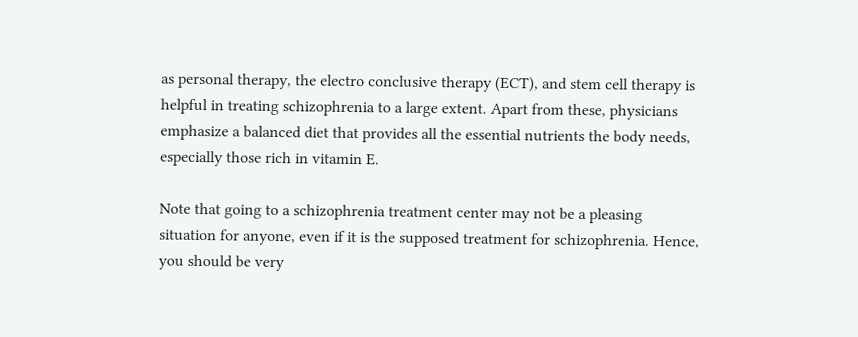as personal therapy, the electro conclusive therapy (ECT), and stem cell therapy is helpful in treating schizophrenia to a large extent. Apart from these, physicians emphasize a balanced diet that provides all the essential nutrients the body needs, especially those rich in vitamin E.

Note that going to a schizophrenia treatment center may not be a pleasing situation for anyone, even if it is the supposed treatment for schizophrenia. Hence, you should be very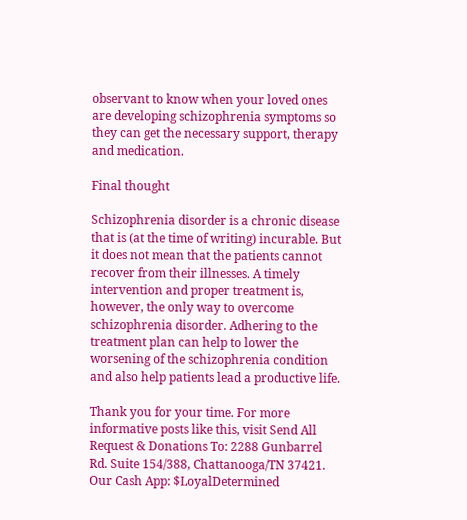observant to know when your loved ones are developing schizophrenia symptoms so they can get the necessary support, therapy and medication.

Final thought

Schizophrenia disorder is a chronic disease that is (at the time of writing) incurable. But it does not mean that the patients cannot recover from their illnesses. A timely intervention and proper treatment is, however, the only way to overcome schizophrenia disorder. Adhering to the treatment plan can help to lower the worsening of the schizophrenia condition and also help patients lead a productive life.

Thank you for your time. For more informative posts like this, visit Send All Request & Donations To: 2288 Gunbarrel Rd. Suite 154/388, Chattanooga/TN 37421. Our Cash App: $LoyalDetermined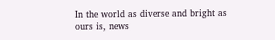In the world as diverse and bright as ours is, news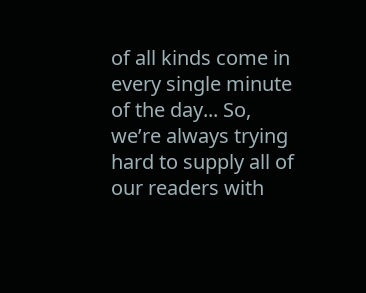of all kinds come in every single minute of the day... So, we’re always trying hard to supply all of our readers with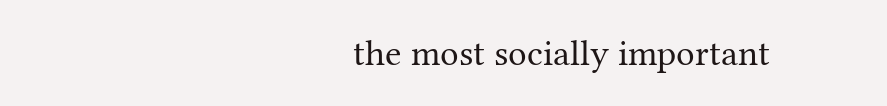the most socially important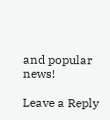and popular news!

Leave a Reply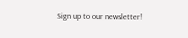Sign up to our newsletter!